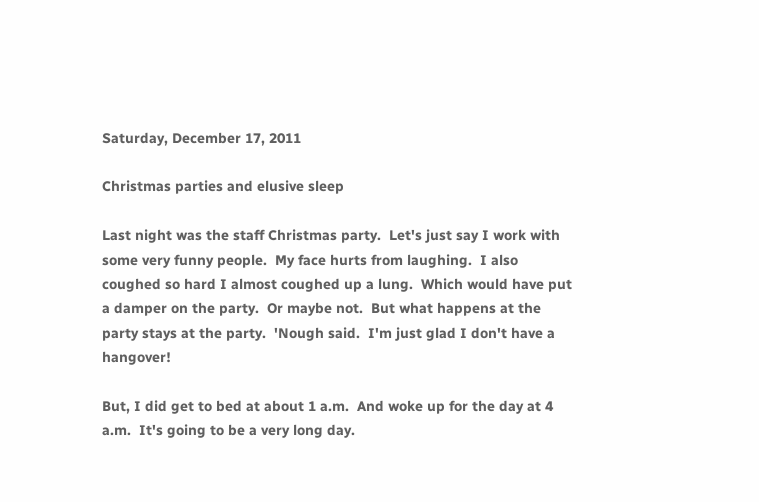Saturday, December 17, 2011

Christmas parties and elusive sleep

Last night was the staff Christmas party.  Let's just say I work with some very funny people.  My face hurts from laughing.  I also coughed so hard I almost coughed up a lung.  Which would have put a damper on the party.  Or maybe not.  But what happens at the party stays at the party.  'Nough said.  I'm just glad I don't have a hangover!

But, I did get to bed at about 1 a.m.  And woke up for the day at 4 a.m.  It's going to be a very long day.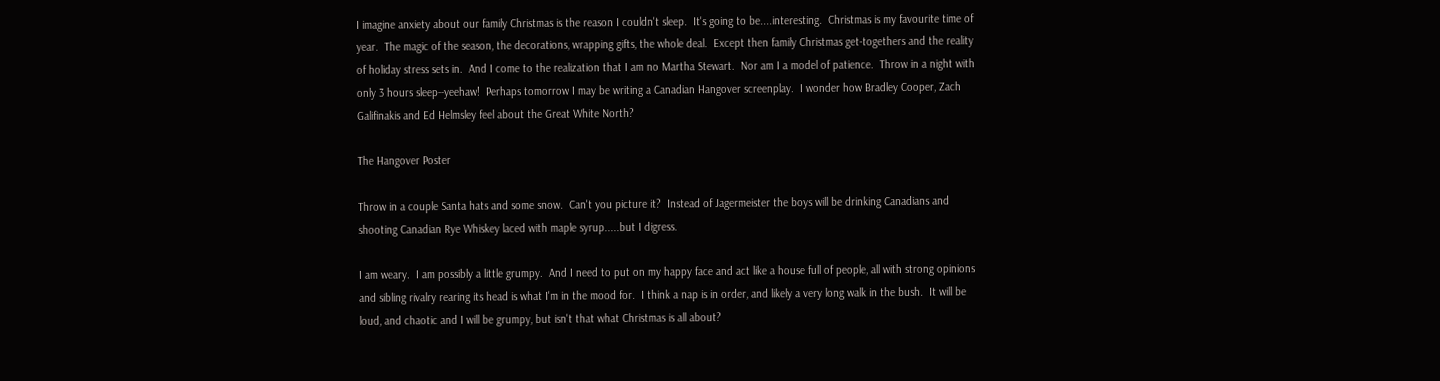I imagine anxiety about our family Christmas is the reason I couldn't sleep.  It's going to be....interesting.  Christmas is my favourite time of year.  The magic of the season, the decorations, wrapping gifts, the whole deal.  Except then family Christmas get-togethers and the reality of holiday stress sets in.  And I come to the realization that I am no Martha Stewart.  Nor am I a model of patience.  Throw in a night with only 3 hours sleep--yeehaw!  Perhaps tomorrow I may be writing a Canadian Hangover screenplay.  I wonder how Bradley Cooper, Zach Galifinakis and Ed Helmsley feel about the Great White North?

The Hangover Poster

Throw in a couple Santa hats and some snow.  Can't you picture it?  Instead of Jagermeister the boys will be drinking Canadians and shooting Canadian Rye Whiskey laced with maple syrup.....but I digress.

I am weary.  I am possibly a little grumpy.  And I need to put on my happy face and act like a house full of people, all with strong opinions and sibling rivalry rearing its head is what I'm in the mood for.  I think a nap is in order, and likely a very long walk in the bush.  It will be loud, and chaotic and I will be grumpy, but isn't that what Christmas is all about?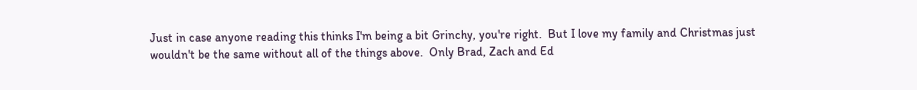Just in case anyone reading this thinks I'm being a bit Grinchy, you're right.  But I love my family and Christmas just wouldn't be the same without all of the things above.  Only Brad, Zach and Ed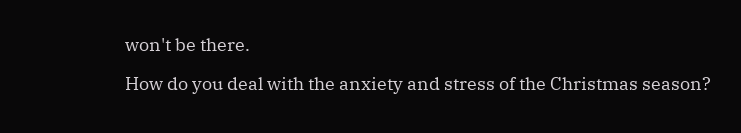won't be there.

How do you deal with the anxiety and stress of the Christmas season?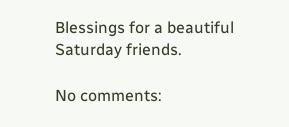Blessings for a beautiful Saturday friends.

No comments: